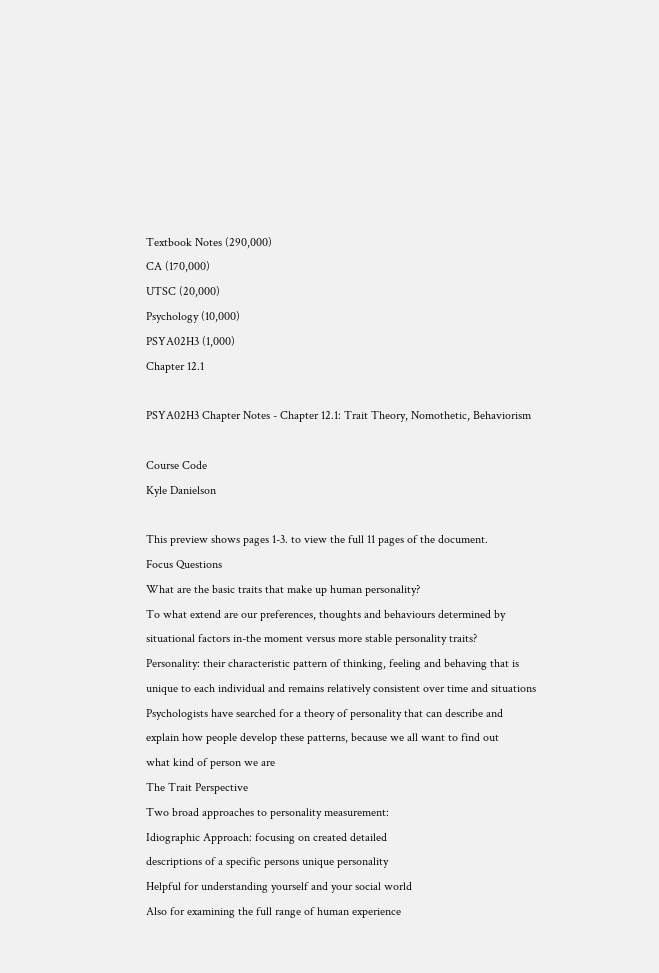Textbook Notes (290,000)
CA (170,000)
UTSC (20,000)
Psychology (10,000)
PSYA02H3 (1,000)
Chapter 12.1

PSYA02H3 Chapter Notes - Chapter 12.1: Trait Theory, Nomothetic, Behaviorism

Course Code
Kyle Danielson

This preview shows pages 1-3. to view the full 11 pages of the document.
Focus Questions
What are the basic traits that make up human personality?
To what extend are our preferences, thoughts and behaviours determined by
situational factors in-the moment versus more stable personality traits?
Personality: their characteristic pattern of thinking, feeling and behaving that is
unique to each individual and remains relatively consistent over time and situations
Psychologists have searched for a theory of personality that can describe and
explain how people develop these patterns, because we all want to find out
what kind of person we are
The Trait Perspective
Two broad approaches to personality measurement:
Idiographic Approach: focusing on created detailed
descriptions of a specific persons unique personality
Helpful for understanding yourself and your social world
Also for examining the full range of human experience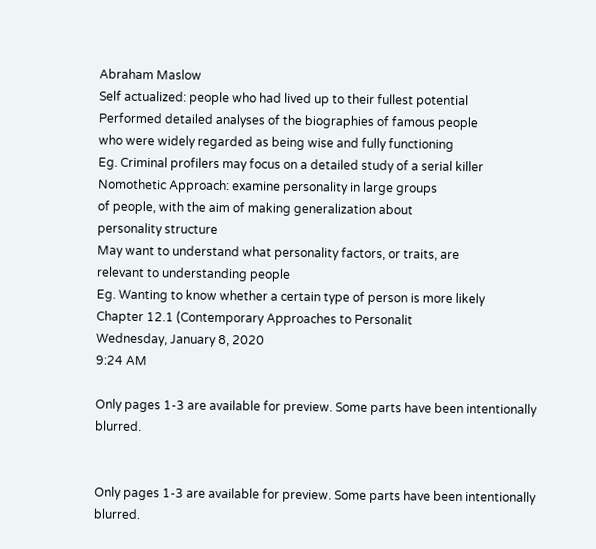Abraham Maslow
Self actualized: people who had lived up to their fullest potential
Performed detailed analyses of the biographies of famous people
who were widely regarded as being wise and fully functioning
Eg. Criminal profilers may focus on a detailed study of a serial killer
Nomothetic Approach: examine personality in large groups
of people, with the aim of making generalization about
personality structure
May want to understand what personality factors, or traits, are
relevant to understanding people
Eg. Wanting to know whether a certain type of person is more likely
Chapter 12.1 (Contemporary Approaches to Personalit
Wednesday, January 8, 2020
9:24 AM

Only pages 1-3 are available for preview. Some parts have been intentionally blurred.


Only pages 1-3 are available for preview. Some parts have been intentionally blurred.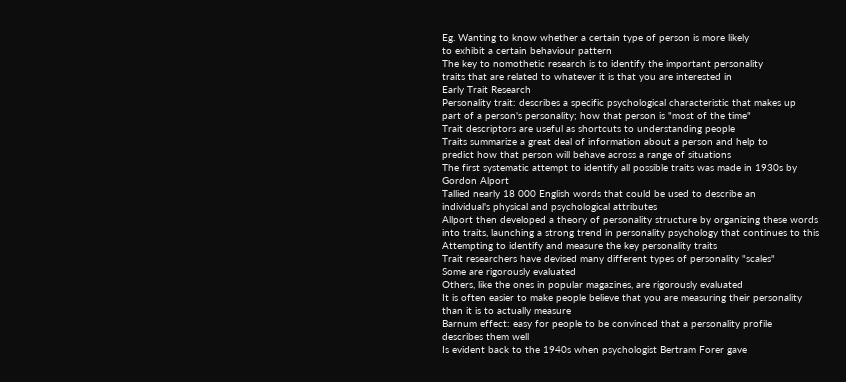Eg. Wanting to know whether a certain type of person is more likely
to exhibit a certain behaviour pattern
The key to nomothetic research is to identify the important personality
traits that are related to whatever it is that you are interested in
Early Trait Research
Personality trait: describes a specific psychological characteristic that makes up
part of a person's personality; how that person is "most of the time"
Trait descriptors are useful as shortcuts to understanding people
Traits summarize a great deal of information about a person and help to
predict how that person will behave across a range of situations
The first systematic attempt to identify all possible traits was made in 1930s by
Gordon Alport
Tallied nearly 18 000 English words that could be used to describe an
individual's physical and psychological attributes
Allport then developed a theory of personality structure by organizing these words
into traits, launching a strong trend in personality psychology that continues to this
Attempting to identify and measure the key personality traits
Trait researchers have devised many different types of personality "scales"
Some are rigorously evaluated
Others, like the ones in popular magazines, are rigorously evaluated
It is often easier to make people believe that you are measuring their personality
than it is to actually measure
Barnum effect: easy for people to be convinced that a personality profile
describes them well
Is evident back to the 1940s when psychologist Bertram Forer gave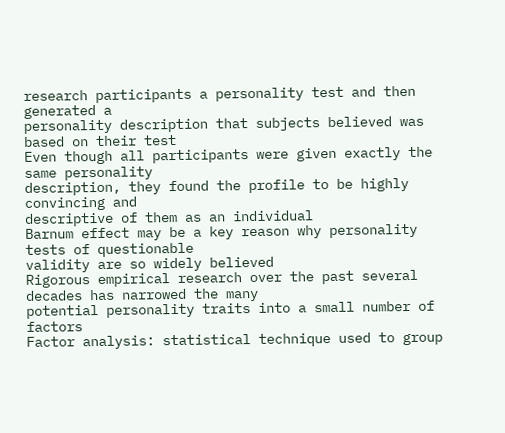research participants a personality test and then generated a
personality description that subjects believed was based on their test
Even though all participants were given exactly the same personality
description, they found the profile to be highly convincing and
descriptive of them as an individual
Barnum effect may be a key reason why personality tests of questionable
validity are so widely believed
Rigorous empirical research over the past several decades has narrowed the many
potential personality traits into a small number of factors
Factor analysis: statistical technique used to group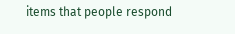items that people respond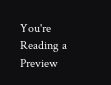You're Reading a Preview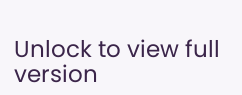Unlock to view full version